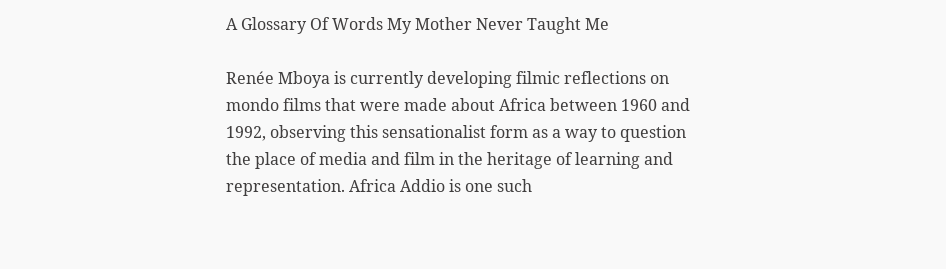A Glossary Of Words My Mother Never Taught Me

Renée Mboya is currently developing filmic reflections on mondo films that were made about Africa between 1960 and 1992, observing this sensationalist form as a way to question the place of media and film in the heritage of learning and representation. Africa Addio is one such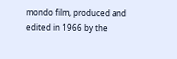mondo film, produced and edited in 1966 by the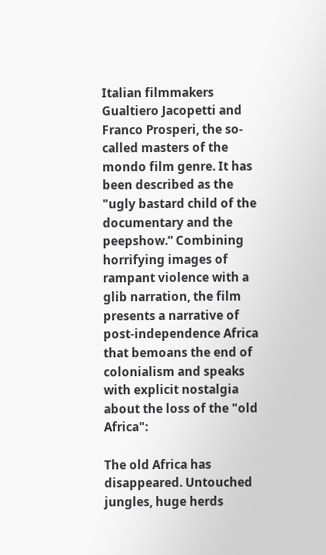Italian filmmakers Gualtiero Jacopetti and Franco Prosperi, the so-called masters of the mondo film genre. It has been described as the "ugly bastard child of the documentary and the peepshow.” Combining horrifying images of rampant violence with a glib narration, the film presents a narrative of post-independence Africa that bemoans the end of colonialism and speaks with explicit nostalgia about the loss of the "old Africa":

The old Africa has disappeared. Untouched jungles, huge herds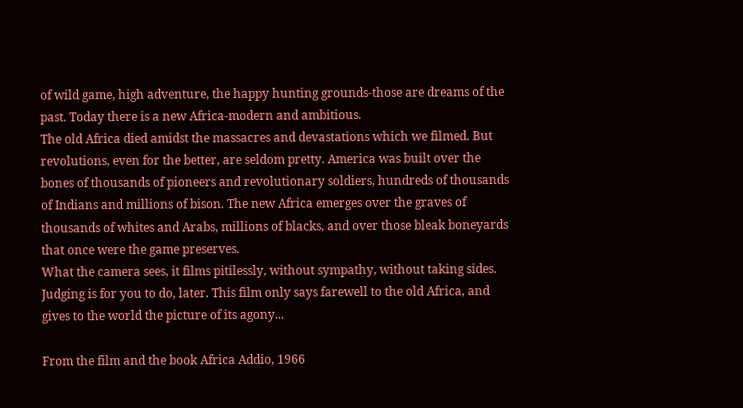of wild game, high adventure, the happy hunting grounds-those are dreams of the past. Today there is a new Africa-modern and ambitious.
The old Africa died amidst the massacres and devastations which we filmed. But revolutions, even for the better, are seldom pretty. America was built over the bones of thousands of pioneers and revolutionary soldiers, hundreds of thousands of Indians and millions of bison. The new Africa emerges over the graves of thousands of whites and Arabs, millions of blacks, and over those bleak boneyards that once were the game preserves.
What the camera sees, it films pitilessly, without sympathy, without taking sides. Judging is for you to do, later. This film only says farewell to the old Africa, and gives to the world the picture of its agony...

From the film and the book Africa Addio, 1966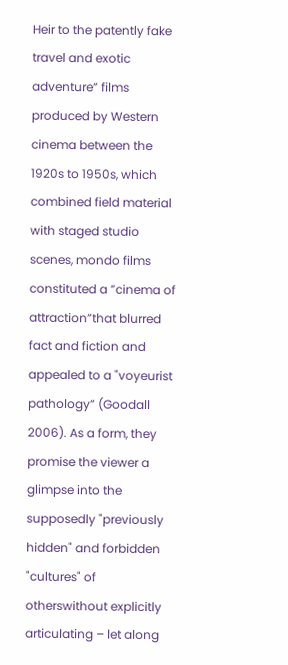Heir to the patently fake travel and exotic adventure” films produced by Western cinema between the 1920s to 1950s, which combined field material with staged studio scenes, mondo films constituted a ”cinema of attraction”that blurred fact and fiction and appealed to a "voyeurist pathology” (Goodall 2006). As a form, they promise the viewer a glimpse into the supposedly "previously hidden" and forbidden "cultures" of otherswithout explicitly articulating – let along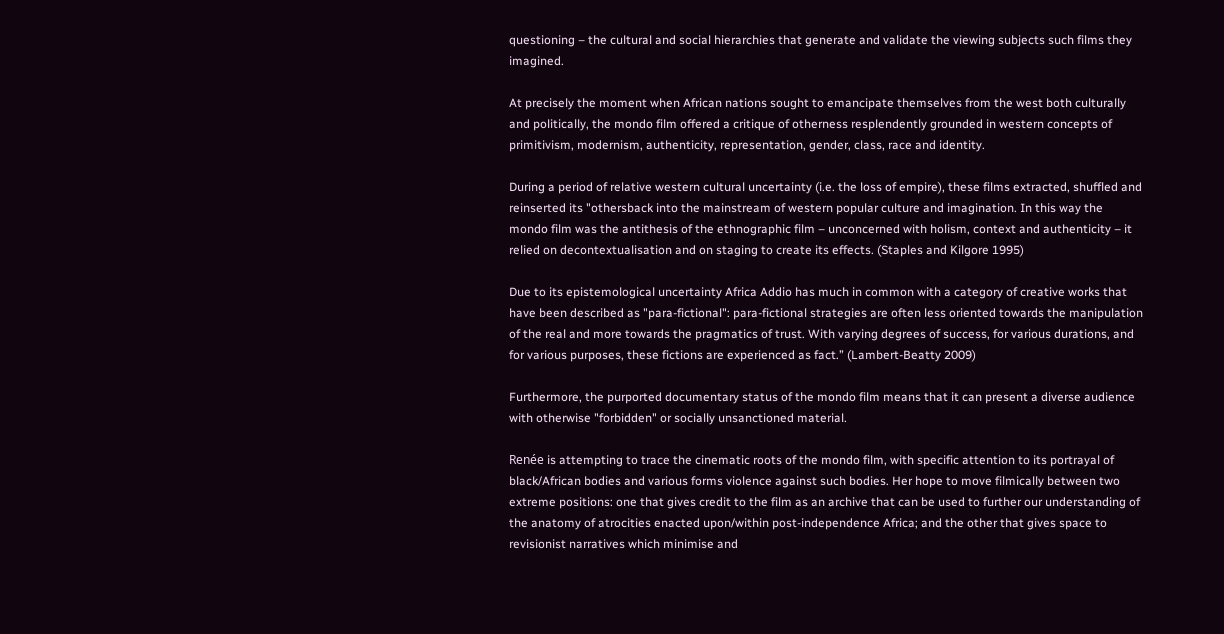questioning – the cultural and social hierarchies that generate and validate the viewing subjects such films they imagined.

At precisely the moment when African nations sought to emancipate themselves from the west both culturally and politically, the mondo film offered a critique of otherness resplendently grounded in western concepts of primitivism, modernism, authenticity, representation, gender, class, race and identity.

During a period of relative western cultural uncertainty (i.e. the loss of empire), these films extracted, shuffled and reinserted its "othersback into the mainstream of western popular culture and imagination. In this way the mondo film was the antithesis of the ethnographic film – unconcerned with holism, context and authenticity – it relied on decontextualisation and on staging to create its effects. (Staples and Kilgore 1995)

Due to its epistemological uncertainty Africa Addio has much in common with a category of creative works that have been described as "para-fictional": para-fictional strategies are often less oriented towards the manipulation of the real and more towards the pragmatics of trust. With varying degrees of success, for various durations, and for various purposes, these fictions are experienced as fact.” (Lambert-Beatty 2009)

Furthermore, the purported documentary status of the mondo film means that it can present a diverse audience with otherwise "forbidden" or socially unsanctioned material.

Renée is attempting to trace the cinematic roots of the mondo film, with specific attention to its portrayal of black/African bodies and various forms violence against such bodies. Her hope to move filmically between two extreme positions: one that gives credit to the film as an archive that can be used to further our understanding of the anatomy of atrocities enacted upon/within post-independence Africa; and the other that gives space to revisionist narratives which minimise and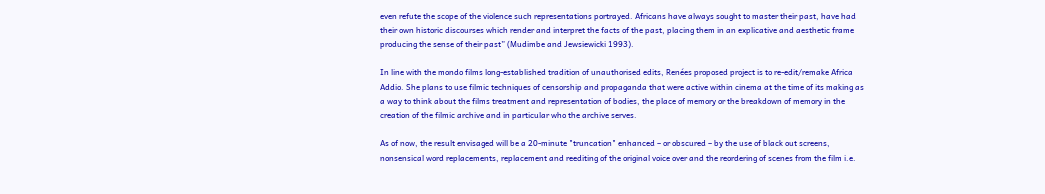even refute the scope of the violence such representations portrayed. Africans have always sought to master their past, have had their own historic discourses which render and interpret the facts of the past, placing them in an explicative and aesthetic frame producing the sense of their past” (Mudimbe and Jewsiewicki 1993).

In line with the mondo films long-established tradition of unauthorised edits, Renées proposed project is to re-edit/remake Africa Addio. She plans to use filmic techniques of censorship and propaganda that were active within cinema at the time of its making as a way to think about the films treatment and representation of bodies, the place of memory or the breakdown of memory in the creation of the filmic archive and in particular who the archive serves.

As of now, the result envisaged will be a 20-minute "truncation" enhanced – or obscured – by the use of black out screens, nonsensical word replacements, replacement and reediting of the original voice over and the reordering of scenes from the film i.e.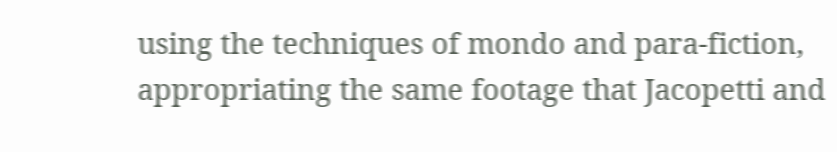using the techniques of mondo and para-fiction, appropriating the same footage that Jacopetti and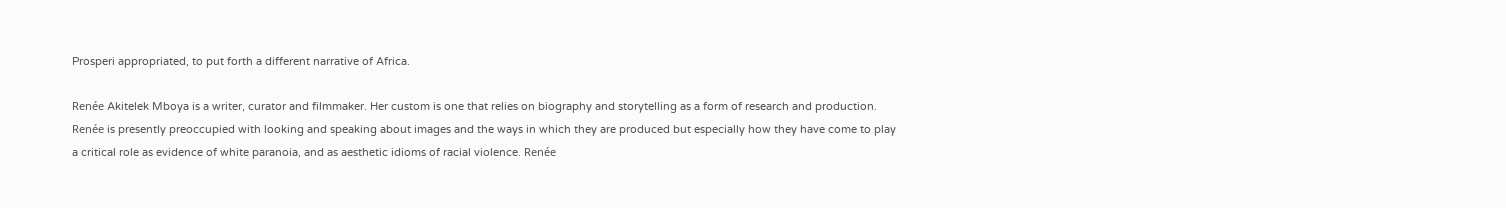Prosperi appropriated, to put forth a different narrative of Africa.

Renée Akitelek Mboya is a writer, curator and filmmaker. Her custom is one that relies on biography and storytelling as a form of research and production. Renée is presently preoccupied with looking and speaking about images and the ways in which they are produced but especially how they have come to play a critical role as evidence of white paranoia, and as aesthetic idioms of racial violence. Renée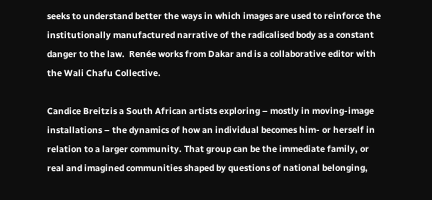seeks to understand better the ways in which images are used to reinforce the institutionally manufactured narrative of the radicalised body as a constant danger to the law.  Renée works from Dakar and is a collaborative editor with the Wali Chafu Collective.

Candice Breitzis a South African artists exploring – mostly in moving-image installations – the dynamics of how an individual becomes him- or herself in relation to a larger community. That group can be the immediate family, or real and imagined communities shaped by questions of national belonging,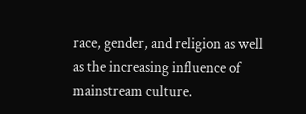race, gender, and religion as well as the increasing influence of mainstream culture.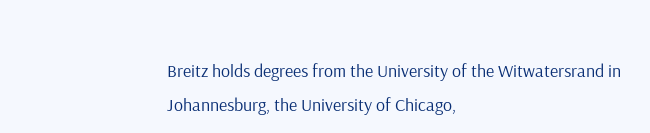Breitz holds degrees from the University of the Witwatersrand in Johannesburg, the University of Chicago,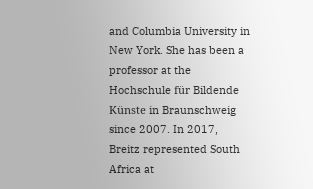and Columbia University in New York. She has been a professor at the Hochschule für Bildende Künste in Braunschweig since 2007. In 2017, Breitz represented South Africa at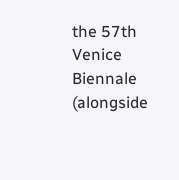the 57th Venice Biennale (alongside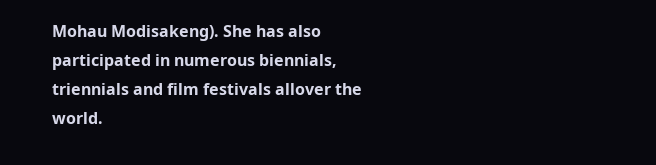Mohau Modisakeng). She has also participated in numerous biennials, triennials and film festivals allover the world.